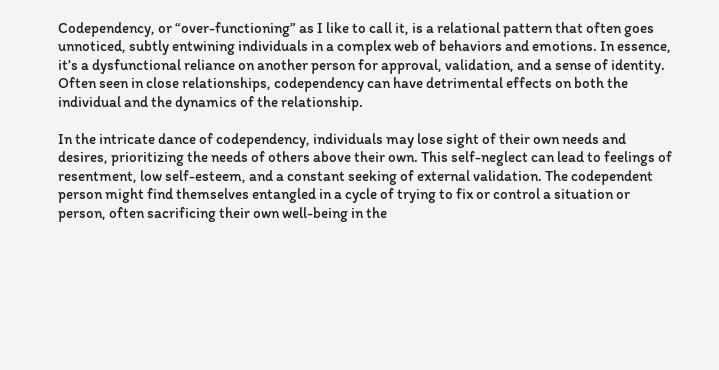Codependency, or “over-functioning” as I like to call it, is a relational pattern that often goes unnoticed, subtly entwining individuals in a complex web of behaviors and emotions. In essence, it’s a dysfunctional reliance on another person for approval, validation, and a sense of identity. Often seen in close relationships, codependency can have detrimental effects on both the individual and the dynamics of the relationship.

In the intricate dance of codependency, individuals may lose sight of their own needs and desires, prioritizing the needs of others above their own. This self-neglect can lead to feelings of resentment, low self-esteem, and a constant seeking of external validation. The codependent person might find themselves entangled in a cycle of trying to fix or control a situation or person, often sacrificing their own well-being in the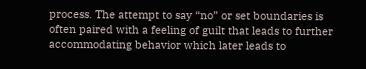process. The attempt to say “no” or set boundaries is often paired with a feeling of guilt that leads to further accommodating behavior which later leads to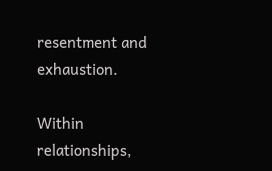resentment and exhaustion.

Within relationships,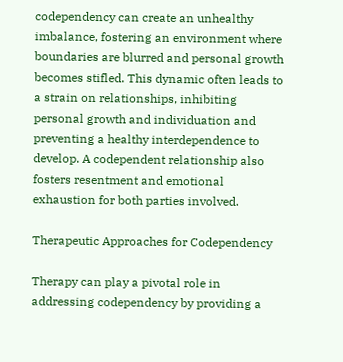codependency can create an unhealthy imbalance, fostering an environment where boundaries are blurred and personal growth becomes stifled. This dynamic often leads to a strain on relationships, inhibiting personal growth and individuation and preventing a healthy interdependence to develop. A codependent relationship also fosters resentment and emotional exhaustion for both parties involved.

Therapeutic Approaches for Codependency

Therapy can play a pivotal role in addressing codependency by providing a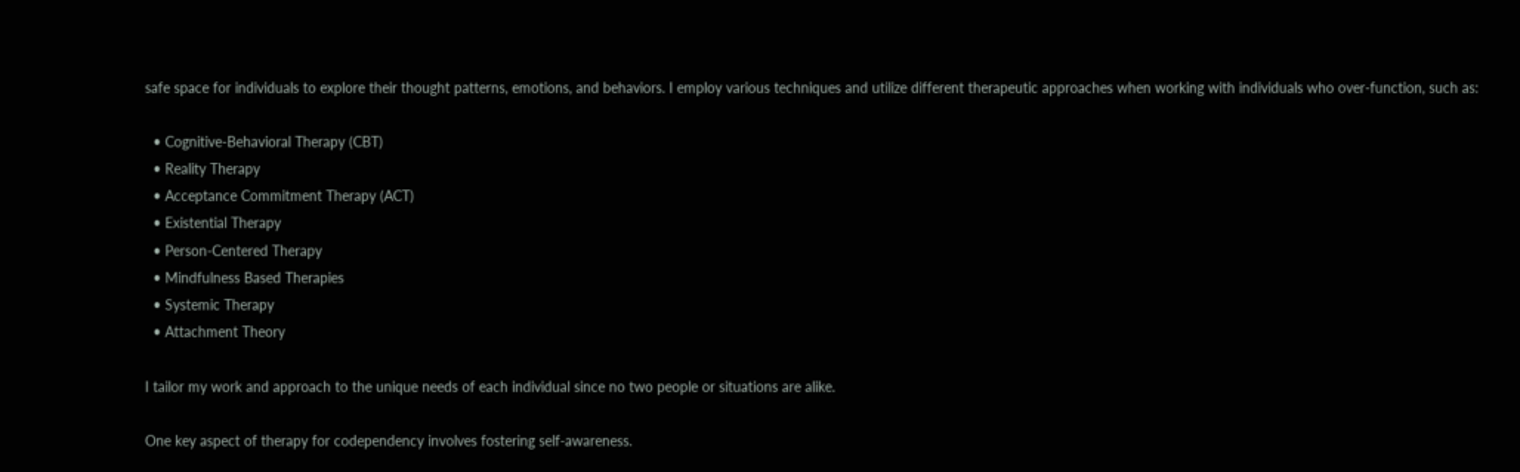safe space for individuals to explore their thought patterns, emotions, and behaviors. I employ various techniques and utilize different therapeutic approaches when working with individuals who over-function, such as:

  • Cognitive-Behavioral Therapy (CBT)
  • Reality Therapy
  • Acceptance Commitment Therapy (ACT)
  • Existential Therapy
  • Person-Centered Therapy
  • Mindfulness Based Therapies
  • Systemic Therapy
  • Attachment Theory

I tailor my work and approach to the unique needs of each individual since no two people or situations are alike.

One key aspect of therapy for codependency involves fostering self-awareness.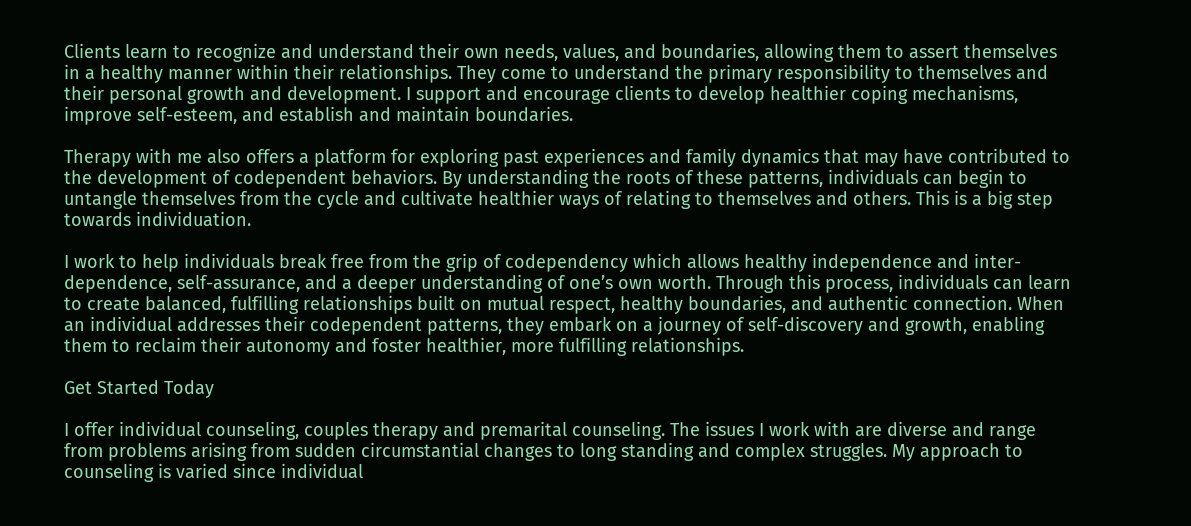Clients learn to recognize and understand their own needs, values, and boundaries, allowing them to assert themselves in a healthy manner within their relationships. They come to understand the primary responsibility to themselves and their personal growth and development. I support and encourage clients to develop healthier coping mechanisms, improve self-esteem, and establish and maintain boundaries.

Therapy with me also offers a platform for exploring past experiences and family dynamics that may have contributed to the development of codependent behaviors. By understanding the roots of these patterns, individuals can begin to untangle themselves from the cycle and cultivate healthier ways of relating to themselves and others. This is a big step towards individuation.

I work to help individuals break free from the grip of codependency which allows healthy independence and inter-dependence, self-assurance, and a deeper understanding of one’s own worth. Through this process, individuals can learn to create balanced, fulfilling relationships built on mutual respect, healthy boundaries, and authentic connection. When an individual addresses their codependent patterns, they embark on a journey of self-discovery and growth, enabling them to reclaim their autonomy and foster healthier, more fulfilling relationships.

Get Started Today

I offer individual counseling, couples therapy and premarital counseling. The issues I work with are diverse and range from problems arising from sudden circumstantial changes to long standing and complex struggles. My approach to counseling is varied since individual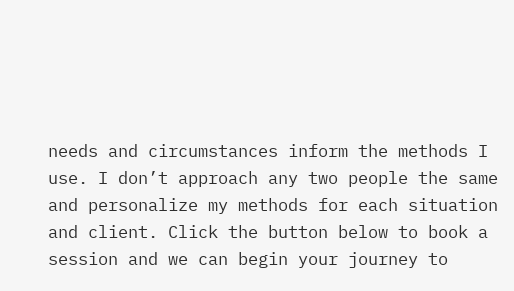needs and circumstances inform the methods I use. I don’t approach any two people the same and personalize my methods for each situation and client. Click the button below to book a session and we can begin your journey to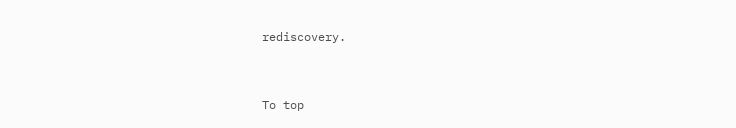rediscovery.


To top